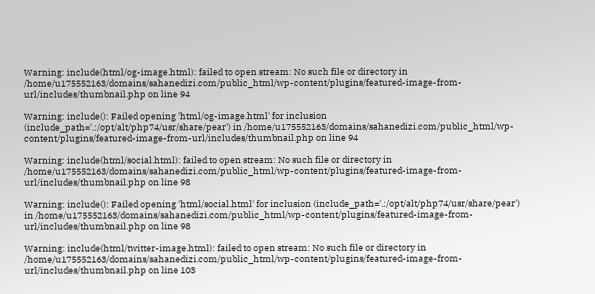Warning: include(html/og-image.html): failed to open stream: No such file or directory in /home/u175552163/domains/sahanedizi.com/public_html/wp-content/plugins/featured-image-from-url/includes/thumbnail.php on line 94

Warning: include(): Failed opening 'html/og-image.html' for inclusion (include_path='.:/opt/alt/php74/usr/share/pear') in /home/u175552163/domains/sahanedizi.com/public_html/wp-content/plugins/featured-image-from-url/includes/thumbnail.php on line 94

Warning: include(html/social.html): failed to open stream: No such file or directory in /home/u175552163/domains/sahanedizi.com/public_html/wp-content/plugins/featured-image-from-url/includes/thumbnail.php on line 98

Warning: include(): Failed opening 'html/social.html' for inclusion (include_path='.:/opt/alt/php74/usr/share/pear') in /home/u175552163/domains/sahanedizi.com/public_html/wp-content/plugins/featured-image-from-url/includes/thumbnail.php on line 98

Warning: include(html/twitter-image.html): failed to open stream: No such file or directory in /home/u175552163/domains/sahanedizi.com/public_html/wp-content/plugins/featured-image-from-url/includes/thumbnail.php on line 103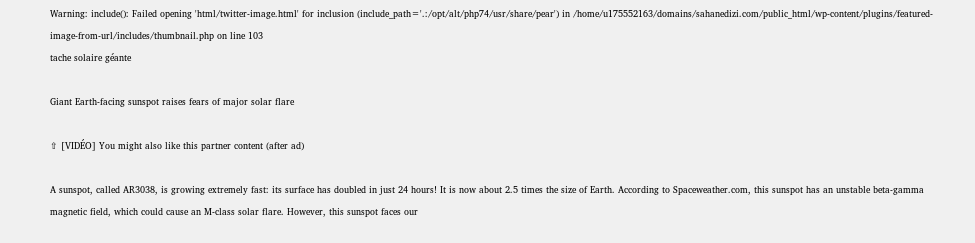Warning: include(): Failed opening 'html/twitter-image.html' for inclusion (include_path='.:/opt/alt/php74/usr/share/pear') in /home/u175552163/domains/sahanedizi.com/public_html/wp-content/plugins/featured-image-from-url/includes/thumbnail.php on line 103
tache solaire géante

Giant Earth-facing sunspot raises fears of major solar flare

⇧ [VIDÉO] You might also like this partner content (after ad)

A sunspot, called AR3038, is growing extremely fast: its surface has doubled in just 24 hours! It is now about 2.5 times the size of Earth. According to Spaceweather.com, this sunspot has an unstable beta-gamma magnetic field, which could cause an M-class solar flare. However, this sunspot faces our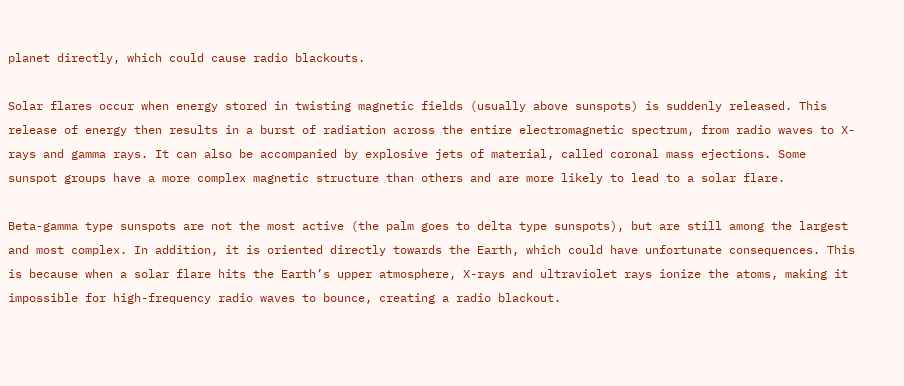planet directly, which could cause radio blackouts.

Solar flares occur when energy stored in twisting magnetic fields (usually above sunspots) is suddenly released. This release of energy then results in a burst of radiation across the entire electromagnetic spectrum, from radio waves to X-rays and gamma rays. It can also be accompanied by explosive jets of material, called coronal mass ejections. Some sunspot groups have a more complex magnetic structure than others and are more likely to lead to a solar flare.

Beta-gamma type sunspots are not the most active (the palm goes to delta type sunspots), but are still among the largest and most complex. In addition, it is oriented directly towards the Earth, which could have unfortunate consequences. This is because when a solar flare hits the Earth’s upper atmosphere, X-rays and ultraviolet rays ionize the atoms, making it impossible for high-frequency radio waves to bounce, creating a radio blackout.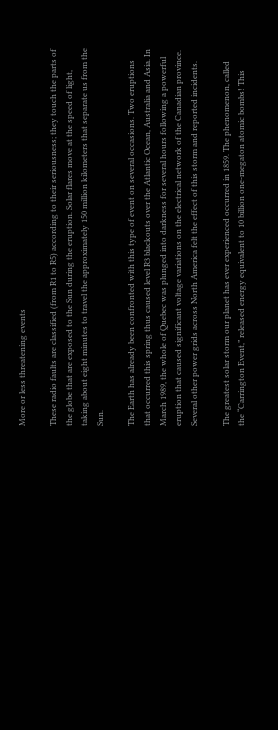More or less threatening events

These radio faults are classified (from R1 to R5) according to their seriousness; they touch the parts of the globe that are exposed to the Sun during the eruption. Solar flares move at the speed of light, taking about eight minutes to travel the approximately 150 million kilometers that separate us from the Sun.

The Earth has already been confronted with this type of event on several occasions. Two eruptions that occurred this spring thus caused level R3 blackouts over the Atlantic Ocean, Australia and Asia. In March 1989, the whole of Quebec was plunged into darkness for several hours following a powerful eruption that caused significant voltage variations on the electrical network of the Canadian province. Several other power grids across North America felt the effect of this storm and reported incidents.

The greatest solar storm our planet has ever experienced occurred in 1859. The phenomenon, called the “Carrington Event,” released energy equivalent to 10 billion one-megaton atomic bombs! This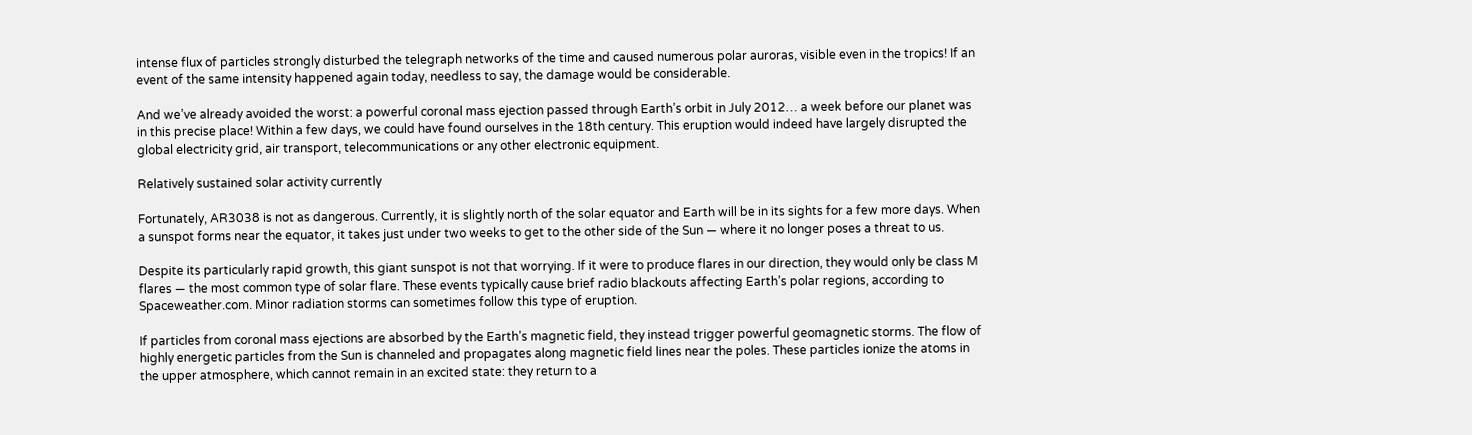intense flux of particles strongly disturbed the telegraph networks of the time and caused numerous polar auroras, visible even in the tropics! If an event of the same intensity happened again today, needless to say, the damage would be considerable.

And we’ve already avoided the worst: a powerful coronal mass ejection passed through Earth’s orbit in July 2012… a week before our planet was in this precise place! Within a few days, we could have found ourselves in the 18th century. This eruption would indeed have largely disrupted the global electricity grid, air transport, telecommunications or any other electronic equipment.

Relatively sustained solar activity currently

Fortunately, AR3038 is not as dangerous. Currently, it is slightly north of the solar equator and Earth will be in its sights for a few more days. When a sunspot forms near the equator, it takes just under two weeks to get to the other side of the Sun — where it no longer poses a threat to us.

Despite its particularly rapid growth, this giant sunspot is not that worrying. If it were to produce flares in our direction, they would only be class M flares — the most common type of solar flare. These events typically cause brief radio blackouts affecting Earth’s polar regions, according to Spaceweather.com. Minor radiation storms can sometimes follow this type of eruption.

If particles from coronal mass ejections are absorbed by the Earth’s magnetic field, they instead trigger powerful geomagnetic storms. The flow of highly energetic particles from the Sun is channeled and propagates along magnetic field lines near the poles. These particles ionize the atoms in the upper atmosphere, which cannot remain in an excited state: they return to a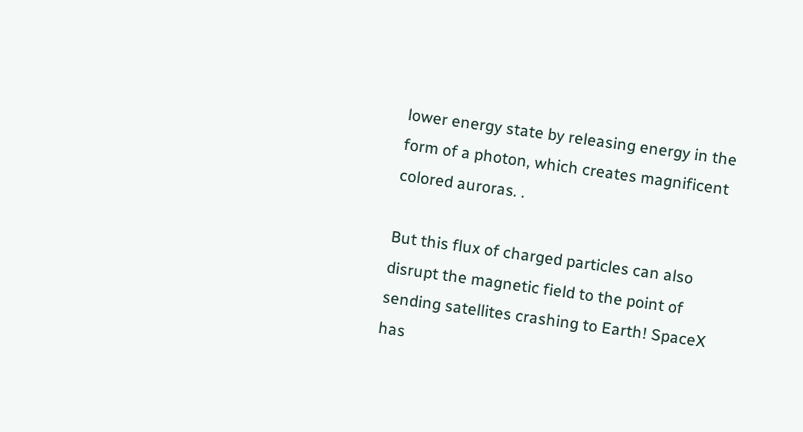lower energy state by releasing energy in the form of a photon, which creates magnificent colored auroras. .

But this flux of charged particles can also disrupt the magnetic field to the point of sending satellites crashing to Earth! SpaceX has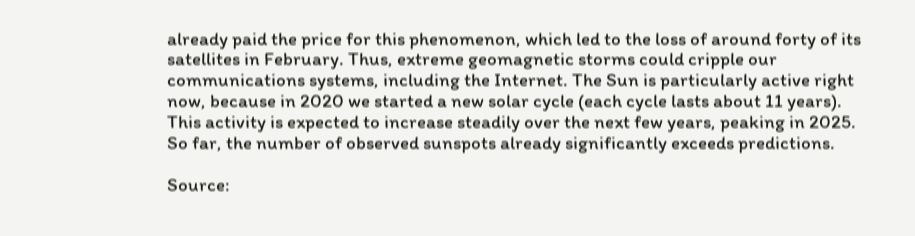already paid the price for this phenomenon, which led to the loss of around forty of its satellites in February. Thus, extreme geomagnetic storms could cripple our communications systems, including the Internet. The Sun is particularly active right now, because in 2020 we started a new solar cycle (each cycle lasts about 11 years). This activity is expected to increase steadily over the next few years, peaking in 2025. So far, the number of observed sunspots already significantly exceeds predictions.

Source: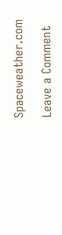Spaceweather.com

Leave a Comment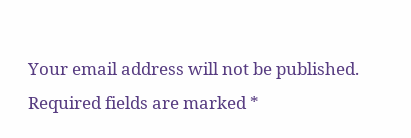Your email address will not be published. Required fields are marked *